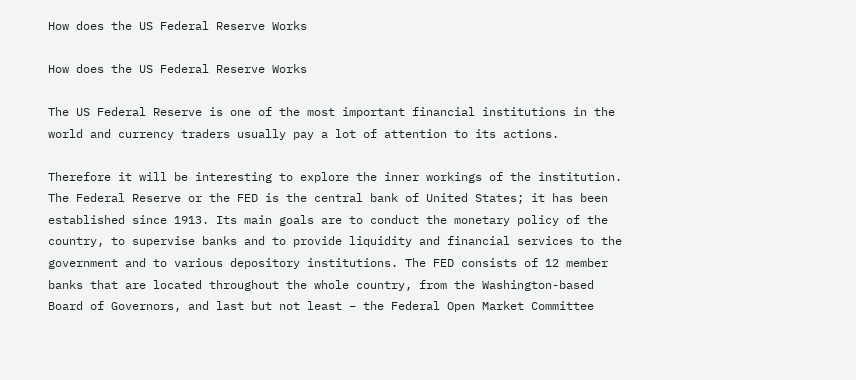How does the US Federal Reserve Works

How does the US Federal Reserve Works

The US Federal Reserve is one of the most important financial institutions in the world and currency traders usually pay a lot of attention to its actions.

Therefore it will be interesting to explore the inner workings of the institution. The Federal Reserve or the FED is the central bank of United States; it has been established since 1913. Its main goals are to conduct the monetary policy of the country, to supervise banks and to provide liquidity and financial services to the government and to various depository institutions. The FED consists of 12 member banks that are located throughout the whole country, from the Washington-based Board of Governors, and last but not least – the Federal Open Market Committee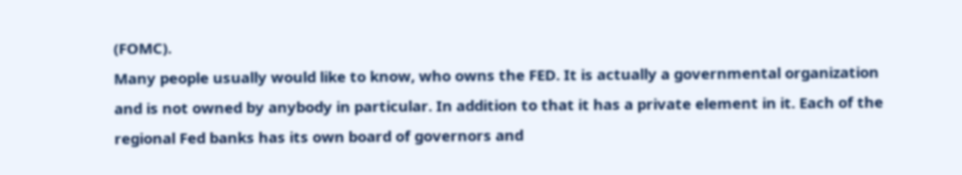(FOMC).
Many people usually would like to know, who owns the FED. It is actually a governmental organization and is not owned by anybody in particular. In addition to that it has a private element in it. Each of the regional Fed banks has its own board of governors and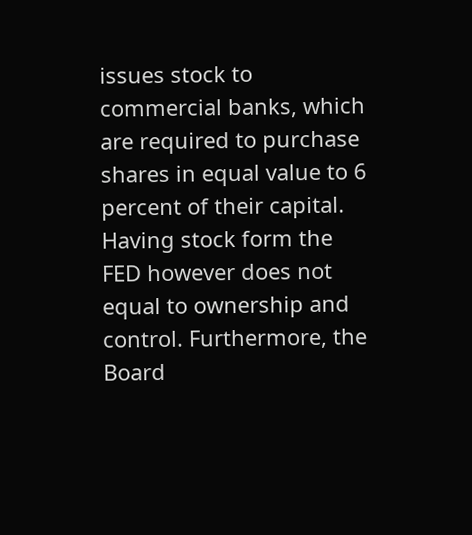issues stock to commercial banks, which are required to purchase shares in equal value to 6 percent of their capital. Having stock form the FED however does not equal to ownership and control. Furthermore, the Board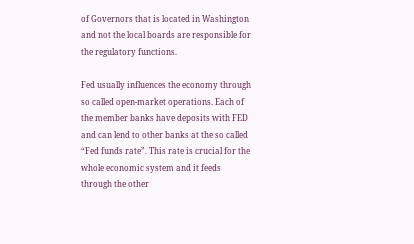of Governors that is located in Washington and not the local boards are responsible for the regulatory functions.

Fed usually influences the economy through so called open-market operations. Each of the member banks have deposits with FED and can lend to other banks at the so called “Fed funds rate”. This rate is crucial for the whole economic system and it feeds through the other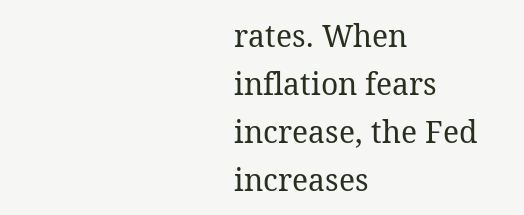rates. When inflation fears increase, the Fed increases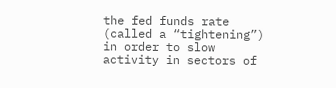the fed funds rate (called a “tightening”) in order to slow activity in sectors of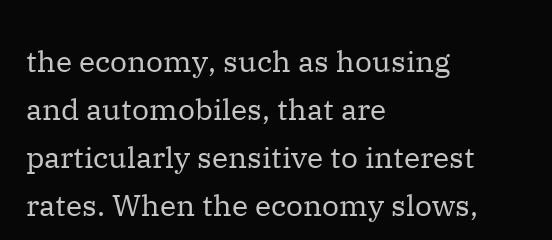the economy, such as housing and automobiles, that are particularly sensitive to interest rates. When the economy slows,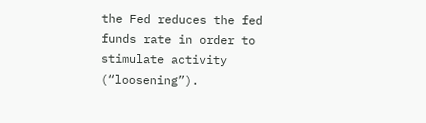the Fed reduces the fed funds rate in order to stimulate activity (“loosening”).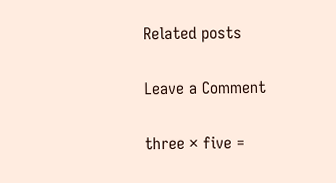Related posts

Leave a Comment

three × five =